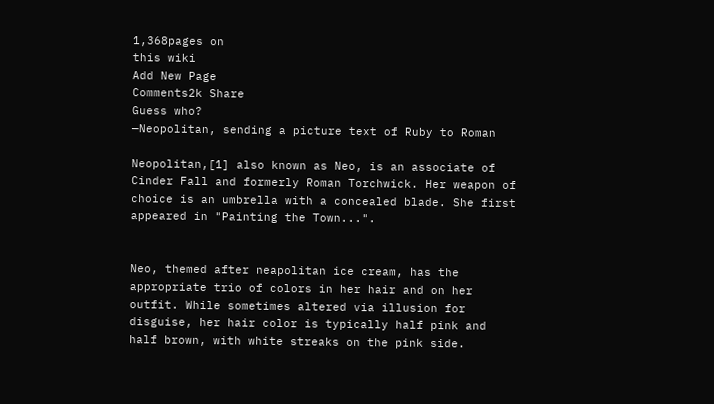1,368pages on
this wiki
Add New Page
Comments2k Share
Guess who?
—Neopolitan, sending a picture text of Ruby to Roman

Neopolitan,[1] also known as Neo, is an associate of Cinder Fall and formerly Roman Torchwick. Her weapon of choice is an umbrella with a concealed blade. She first appeared in "Painting the Town...".


Neo, themed after neapolitan ice cream, has the appropriate trio of colors in her hair and on her outfit. While sometimes altered via illusion for disguise, her hair color is typically half pink and half brown, with white streaks on the pink side.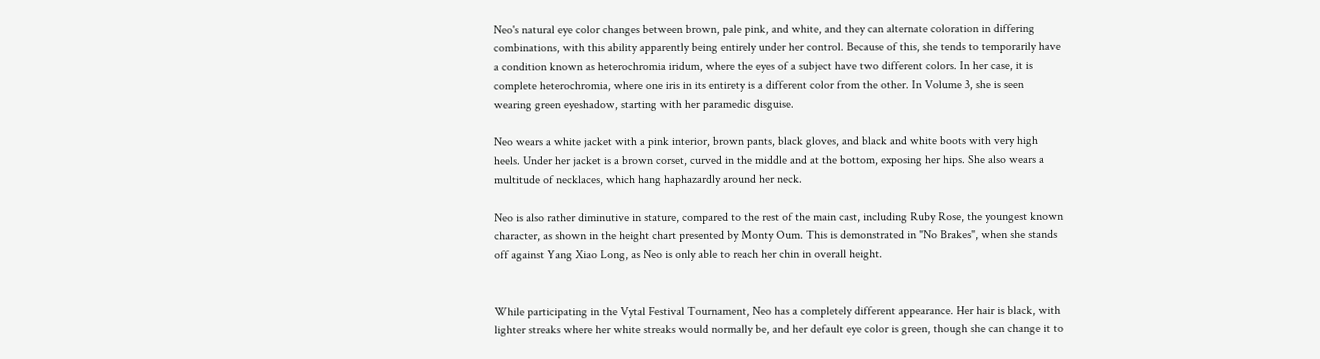Neo's natural eye color changes between brown, pale pink, and white, and they can alternate coloration in differing combinations, with this ability apparently being entirely under her control. Because of this, she tends to temporarily have a condition known as heterochromia iridum, where the eyes of a subject have two different colors. In her case, it is complete heterochromia, where one iris in its entirety is a different color from the other. In Volume 3, she is seen wearing green eyeshadow, starting with her paramedic disguise.

Neo wears a white jacket with a pink interior, brown pants, black gloves, and black and white boots with very high heels. Under her jacket is a brown corset, curved in the middle and at the bottom, exposing her hips. She also wears a multitude of necklaces, which hang haphazardly around her neck.

Neo is also rather diminutive in stature, compared to the rest of the main cast, including Ruby Rose, the youngest known character, as shown in the height chart presented by Monty Oum. This is demonstrated in "No Brakes", when she stands off against Yang Xiao Long, as Neo is only able to reach her chin in overall height.


While participating in the Vytal Festival Tournament, Neo has a completely different appearance. Her hair is black, with lighter streaks where her white streaks would normally be, and her default eye color is green, though she can change it to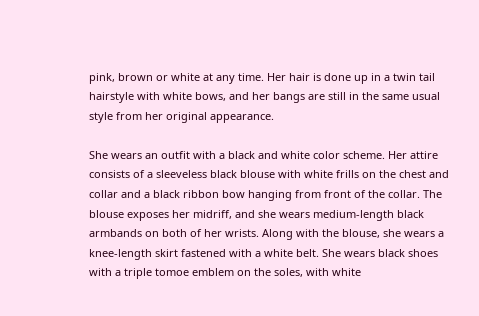pink, brown or white at any time. Her hair is done up in a twin tail hairstyle with white bows, and her bangs are still in the same usual style from her original appearance.

She wears an outfit with a black and white color scheme. Her attire consists of a sleeveless black blouse with white frills on the chest and collar and a black ribbon bow hanging from front of the collar. The blouse exposes her midriff, and she wears medium-length black armbands on both of her wrists. Along with the blouse, she wears a knee-length skirt fastened with a white belt. She wears black shoes with a triple tomoe emblem on the soles, with white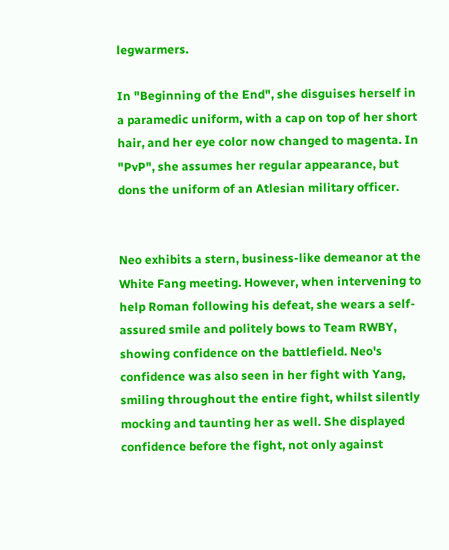legwarmers.

In "Beginning of the End", she disguises herself in a paramedic uniform, with a cap on top of her short hair, and her eye color now changed to magenta. In "PvP", she assumes her regular appearance, but dons the uniform of an Atlesian military officer.


Neo exhibits a stern, business-like demeanor at the White Fang meeting. However, when intervening to help Roman following his defeat, she wears a self-assured smile and politely bows to Team RWBY, showing confidence on the battlefield. Neo's confidence was also seen in her fight with Yang, smiling throughout the entire fight, whilst silently mocking and taunting her as well. She displayed confidence before the fight, not only against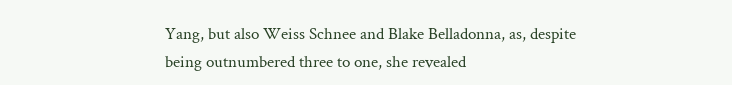Yang, but also Weiss Schnee and Blake Belladonna, as, despite being outnumbered three to one, she revealed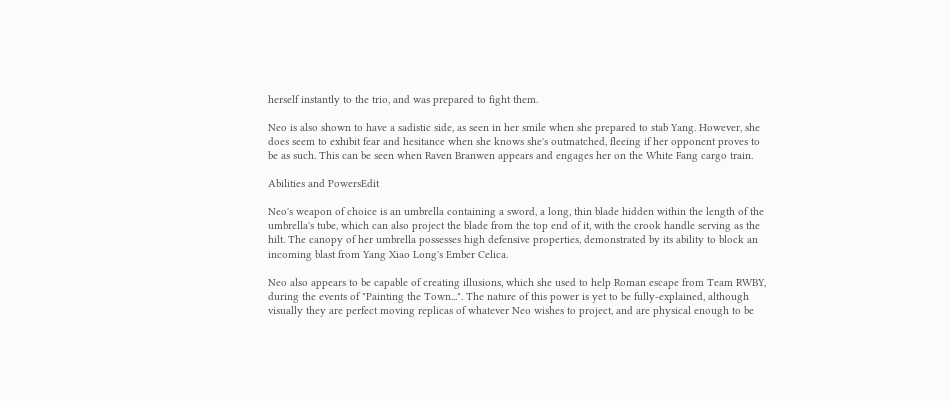herself instantly to the trio, and was prepared to fight them.

Neo is also shown to have a sadistic side, as seen in her smile when she prepared to stab Yang. However, she does seem to exhibit fear and hesitance when she knows she's outmatched, fleeing if her opponent proves to be as such. This can be seen when Raven Branwen appears and engages her on the White Fang cargo train.

Abilities and PowersEdit

Neo's weapon of choice is an umbrella containing a sword, a long, thin blade hidden within the length of the umbrella's tube, which can also project the blade from the top end of it, with the crook handle serving as the hilt. The canopy of her umbrella possesses high defensive properties, demonstrated by its ability to block an incoming blast from Yang Xiao Long's Ember Celica.

Neo also appears to be capable of creating illusions, which she used to help Roman escape from Team RWBY, during the events of "Painting the Town...". The nature of this power is yet to be fully-explained, although visually they are perfect moving replicas of whatever Neo wishes to project, and are physical enough to be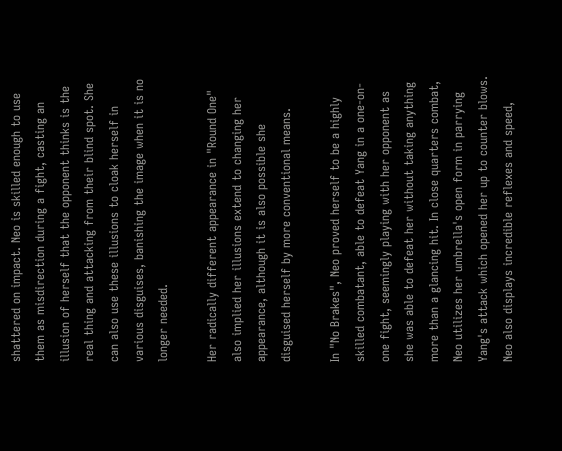shattered on impact. Neo is skilled enough to use them as misdirection during a fight, casting an illusion of herself that the opponent thinks is the real thing and attacking from their blind spot. She can also use these illusions to cloak herself in various disguises, banishing the image when it is no longer needed.

Her radically different appearance in "Round One" also implied her illusions extend to changing her appearance, although it is also possible she disguised herself by more conventional means.

In "No Brakes", Neo proved herself to be a highly skilled combatant, able to defeat Yang in a one-on-one fight, seemingly playing with her opponent as she was able to defeat her without taking anything more than a glancing hit. In close quarters combat, Neo utilizes her umbrella's open form in parrying Yang's attack which opened her up to counter blows. Neo also displays incredible reflexes and speed,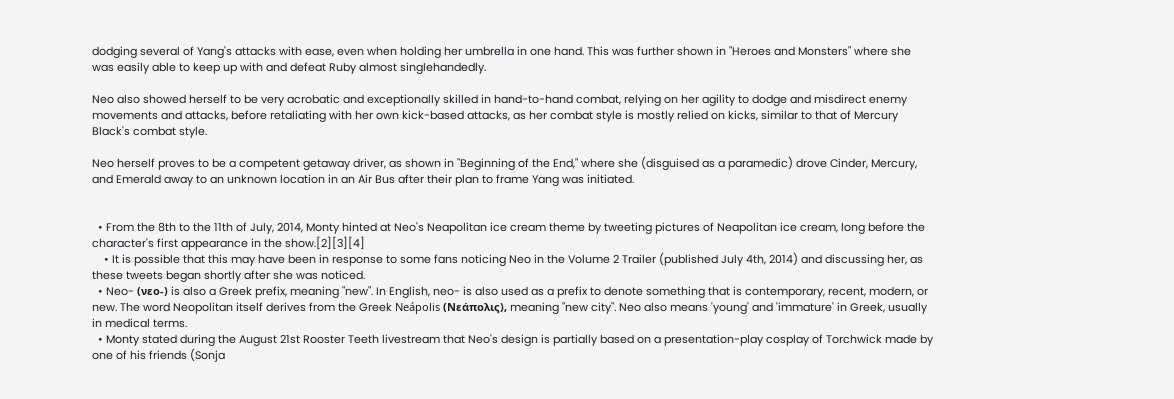dodging several of Yang's attacks with ease, even when holding her umbrella in one hand. This was further shown in "Heroes and Monsters" where she was easily able to keep up with and defeat Ruby almost singlehandedly.

Neo also showed herself to be very acrobatic and exceptionally skilled in hand-to-hand combat, relying on her agility to dodge and misdirect enemy movements and attacks, before retaliating with her own kick-based attacks, as her combat style is mostly relied on kicks, similar to that of Mercury Black's combat style.

Neo herself proves to be a competent getaway driver, as shown in "Beginning of the End," where she (disguised as a paramedic) drove Cinder, Mercury, and Emerald away to an unknown location in an Air Bus after their plan to frame Yang was initiated.


  • From the 8th to the 11th of July, 2014, Monty hinted at Neo's Neapolitan ice cream theme by tweeting pictures of Neapolitan ice cream, long before the character's first appearance in the show.[2][3][4]
    • It is possible that this may have been in response to some fans noticing Neo in the Volume 2 Trailer (published July 4th, 2014) and discussing her, as these tweets began shortly after she was noticed.
  • Neo- (νεο-) is also a Greek prefix, meaning "new". In English, neo- is also used as a prefix to denote something that is contemporary, recent, modern, or new. The word Neopolitan itself derives from the Greek Neápolis (Νεάπολις), meaning "new city". Neo also means 'young' and 'immature' in Greek, usually in medical terms.
  • Monty stated during the August 21st Rooster Teeth livestream that Neo's design is partially based on a presentation-play cosplay of Torchwick made by one of his friends (Sonja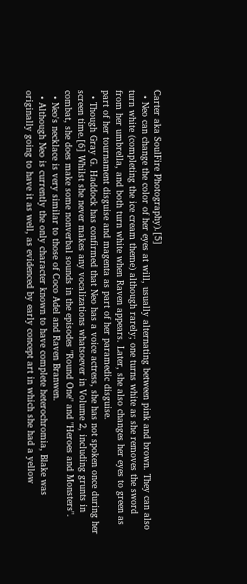Carter aka SoulFire Photography).[5]
  • Neo can change the color of her eyes at will, usually alternating between pink and brown. They can also turn white (completing the ice cream theme) although rarely; one turns white as she removes the sword from her umbrella, and both turn white when Raven appears. Later, she also changes her eyes to green as part of her tournament disguise and magenta as part of her paramedic disguise.
  • Though Gray G. Haddock has confirmed that Neo has a voice actress, she has not spoken once during her screen time.[6] Whilst she never makes any vocalizations whatsoever in Volume 2, including grunts in combat, she does make some nonverbal sounds in the episodes "Round One" and "Heroes and Monsters".
  • Neo's necklace is very similar to those of Coco Adel and Raven Branwen.
  • Although Neo is currently the only character known to have complete heterochromia, Blake was originally going to have it as well, as evidenced by early concept art in which she had a yellow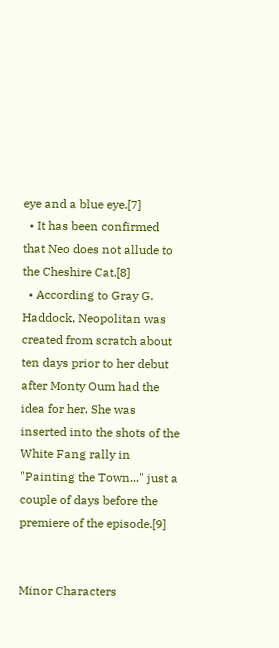eye and a blue eye.[7]
  • It has been confirmed that Neo does not allude to the Cheshire Cat.[8]
  • According to Gray G. Haddock, Neopolitan was created from scratch about ten days prior to her debut after Monty Oum had the idea for her. She was inserted into the shots of the White Fang rally in "Painting the Town..." just a couple of days before the premiere of the episode.[9]


Minor Characters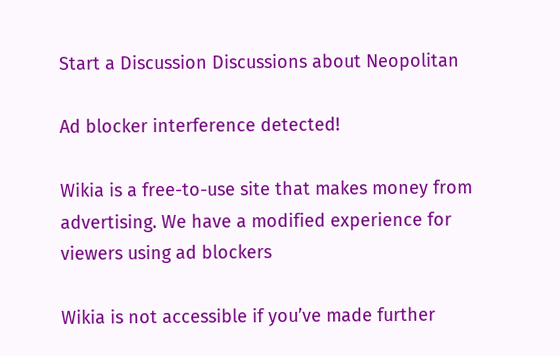Start a Discussion Discussions about Neopolitan

Ad blocker interference detected!

Wikia is a free-to-use site that makes money from advertising. We have a modified experience for viewers using ad blockers

Wikia is not accessible if you’ve made further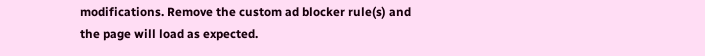modifications. Remove the custom ad blocker rule(s) and the page will load as expected.